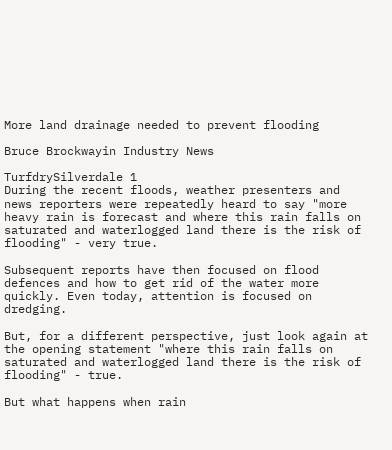More land drainage needed to prevent flooding

Bruce Brockwayin Industry News

TurfdrySilverdale 1
During the recent floods, weather presenters and news reporters were repeatedly heard to say "more heavy rain is forecast and where this rain falls on saturated and waterlogged land there is the risk of flooding" - very true.

Subsequent reports have then focused on flood defences and how to get rid of the water more quickly. Even today, attention is focused on dredging.

But, for a different perspective, just look again at the opening statement "where this rain falls on saturated and waterlogged land there is the risk of flooding" - true.

But what happens when rain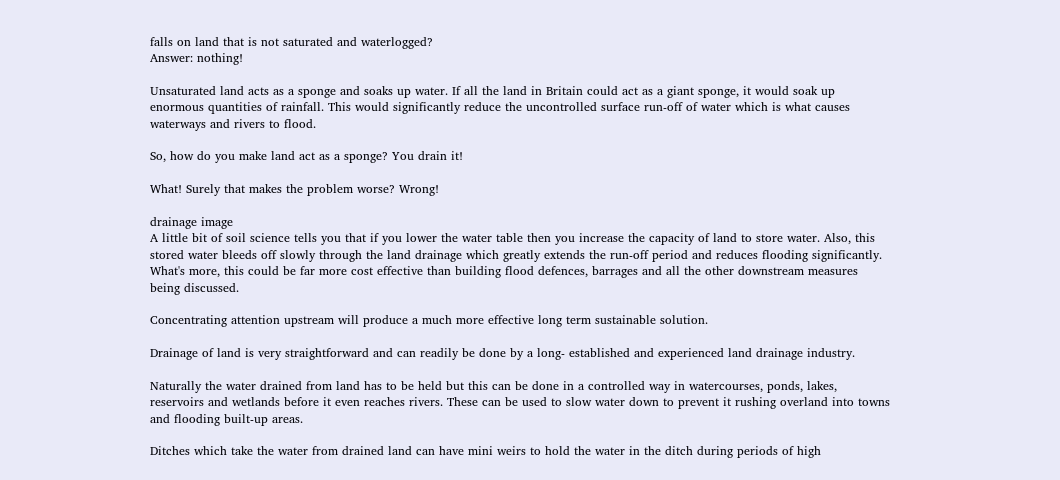falls on land that is not saturated and waterlogged?
Answer: nothing!

Unsaturated land acts as a sponge and soaks up water. If all the land in Britain could act as a giant sponge, it would soak up enormous quantities of rainfall. This would significantly reduce the uncontrolled surface run-off of water which is what causes waterways and rivers to flood.

So, how do you make land act as a sponge? You drain it!

What! Surely that makes the problem worse? Wrong!

drainage image
A little bit of soil science tells you that if you lower the water table then you increase the capacity of land to store water. Also, this stored water bleeds off slowly through the land drainage which greatly extends the run-off period and reduces flooding significantly. What's more, this could be far more cost effective than building flood defences, barrages and all the other downstream measures being discussed.

Concentrating attention upstream will produce a much more effective long term sustainable solution.

Drainage of land is very straightforward and can readily be done by a long- established and experienced land drainage industry.

Naturally the water drained from land has to be held but this can be done in a controlled way in watercourses, ponds, lakes, reservoirs and wetlands before it even reaches rivers. These can be used to slow water down to prevent it rushing overland into towns and flooding built-up areas.

Ditches which take the water from drained land can have mini weirs to hold the water in the ditch during periods of high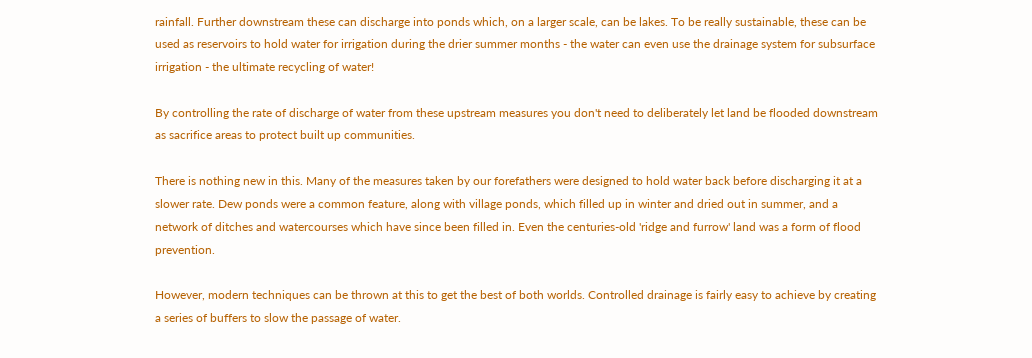rainfall. Further downstream these can discharge into ponds which, on a larger scale, can be lakes. To be really sustainable, these can be used as reservoirs to hold water for irrigation during the drier summer months - the water can even use the drainage system for subsurface irrigation - the ultimate recycling of water!

By controlling the rate of discharge of water from these upstream measures you don't need to deliberately let land be flooded downstream as sacrifice areas to protect built up communities.

There is nothing new in this. Many of the measures taken by our forefathers were designed to hold water back before discharging it at a slower rate. Dew ponds were a common feature, along with village ponds, which filled up in winter and dried out in summer, and a network of ditches and watercourses which have since been filled in. Even the centuries-old 'ridge and furrow' land was a form of flood prevention.

However, modern techniques can be thrown at this to get the best of both worlds. Controlled drainage is fairly easy to achieve by creating a series of buffers to slow the passage of water.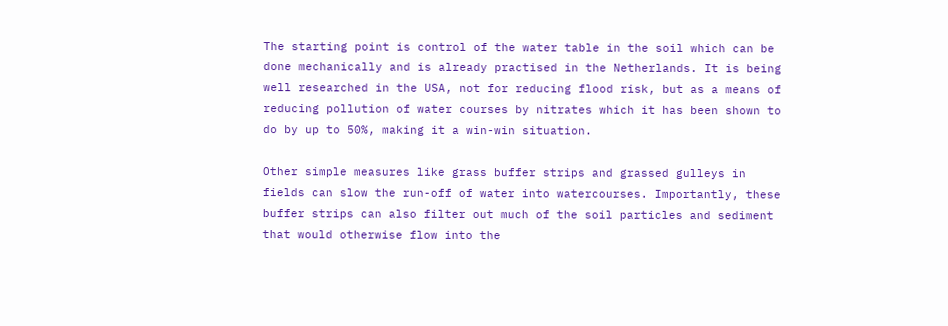The starting point is control of the water table in the soil which can be done mechanically and is already practised in the Netherlands. It is being well researched in the USA, not for reducing flood risk, but as a means of reducing pollution of water courses by nitrates which it has been shown to do by up to 50%, making it a win-win situation.

Other simple measures like grass buffer strips and grassed gulleys in fields can slow the run-off of water into watercourses. Importantly, these buffer strips can also filter out much of the soil particles and sediment that would otherwise flow into the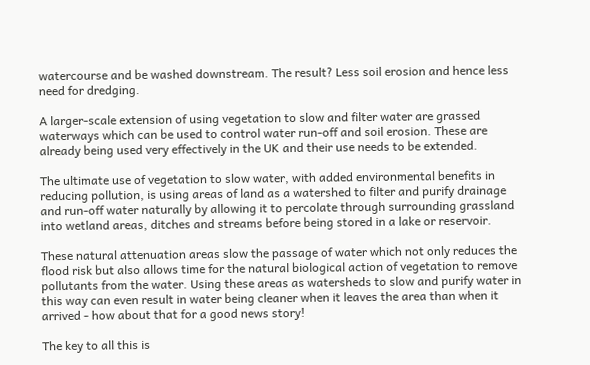watercourse and be washed downstream. The result? Less soil erosion and hence less need for dredging.

A larger-scale extension of using vegetation to slow and filter water are grassed waterways which can be used to control water run-off and soil erosion. These are already being used very effectively in the UK and their use needs to be extended.

The ultimate use of vegetation to slow water, with added environmental benefits in reducing pollution, is using areas of land as a watershed to filter and purify drainage and run-off water naturally by allowing it to percolate through surrounding grassland into wetland areas, ditches and streams before being stored in a lake or reservoir.

These natural attenuation areas slow the passage of water which not only reduces the flood risk but also allows time for the natural biological action of vegetation to remove pollutants from the water. Using these areas as watersheds to slow and purify water in this way can even result in water being cleaner when it leaves the area than when it arrived - how about that for a good news story!

The key to all this is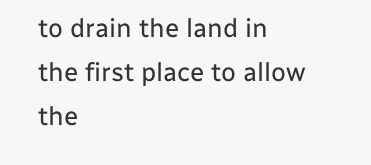to drain the land in the first place to allow the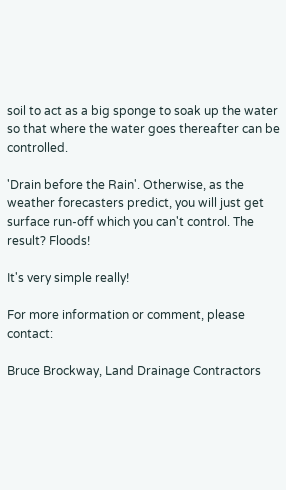soil to act as a big sponge to soak up the water so that where the water goes thereafter can be controlled.

'Drain before the Rain'. Otherwise, as the weather forecasters predict, you will just get surface run-off which you can't control. The result? Floods!

It's very simple really!

For more information or comment, please contact:

Bruce Brockway, Land Drainage Contractors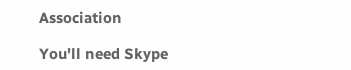Association

You'll need Skype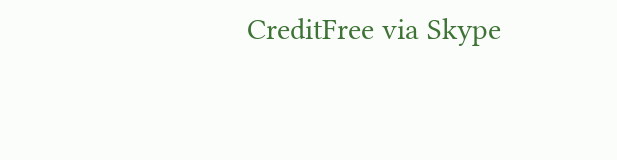CreditFree via Skype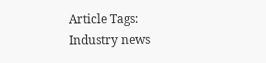Article Tags:
Industry news